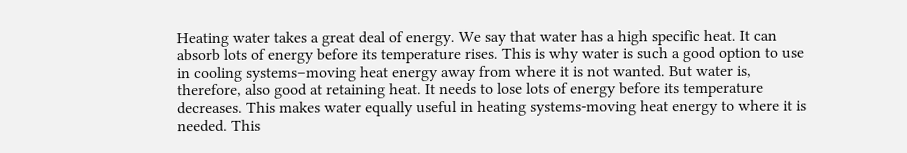Heating water takes a great deal of energy. We say that water has a high specific heat. It can absorb lots of energy before its temperature rises. This is why water is such a good option to use in cooling systems–moving heat energy away from where it is not wanted. But water is, therefore, also good at retaining heat. It needs to lose lots of energy before its temperature decreases. This makes water equally useful in heating systems-moving heat energy to where it is needed. This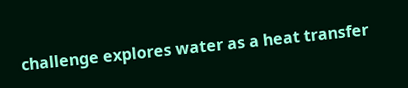challenge explores water as a heat transfer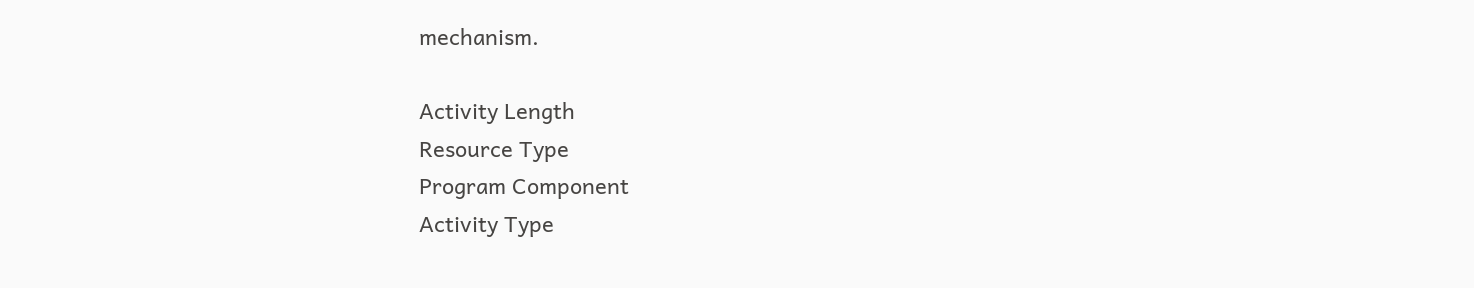mechanism.

Activity Length
Resource Type
Program Component
Activity Type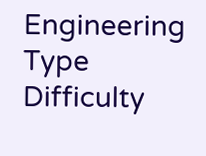Engineering Type
Difficulty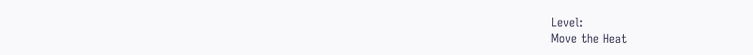Level:
Move the Heat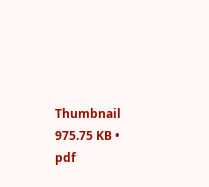Thumbnail
975.75 KB • pdf